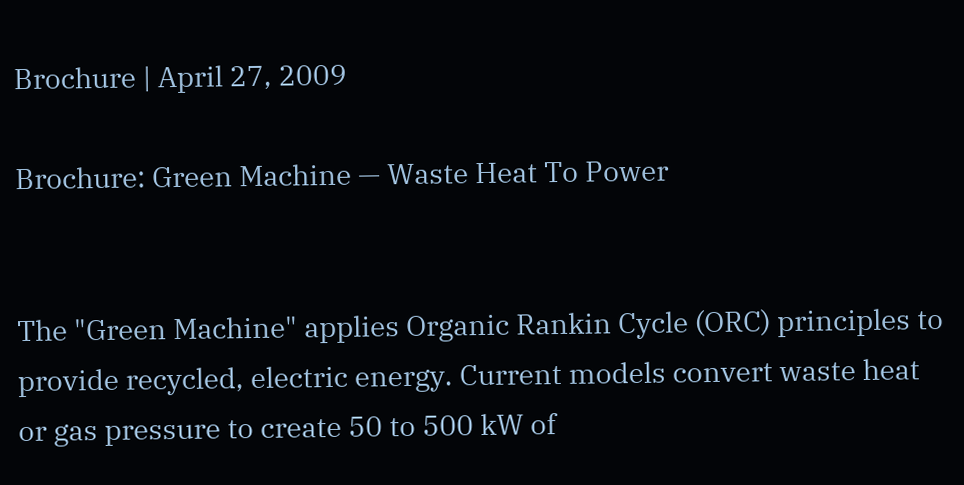Brochure | April 27, 2009

Brochure: Green Machine — Waste Heat To Power


The "Green Machine" applies Organic Rankin Cycle (ORC) principles to provide recycled, electric energy. Current models convert waste heat or gas pressure to create 50 to 500 kW of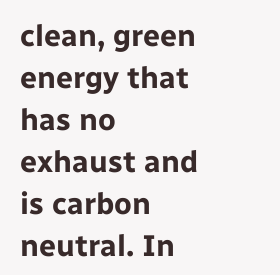clean, green energy that has no exhaust and is carbon neutral. In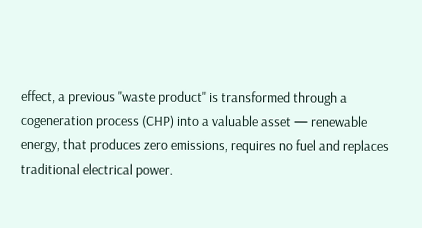effect, a previous "waste product" is transformed through a cogeneration process (CHP) into a valuable asset — renewable energy, that produces zero emissions, requires no fuel and replaces traditional electrical power.